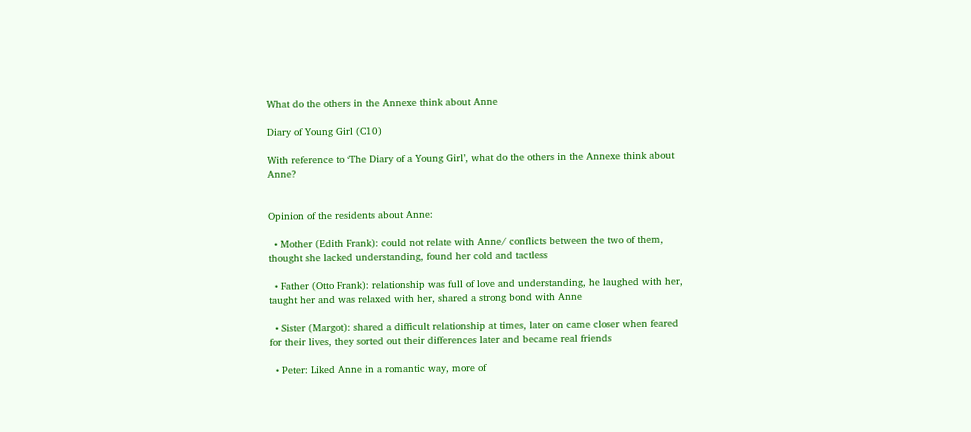What do the others in the Annexe think about Anne

Diary of Young Girl (C10)

With reference to ‘The Diary of a Young Girl’, what do the others in the Annexe think about Anne?


Opinion of the residents about Anne:

  • Mother (Edith Frank): could not relate with Anne/ conflicts between the two of them, thought she lacked understanding, found her cold and tactless

  • Father (Otto Frank): relationship was full of love and understanding, he laughed with her, taught her and was relaxed with her, shared a strong bond with Anne

  • Sister (Margot): shared a difficult relationship at times, later on came closer when feared for their lives, they sorted out their differences later and became real friends

  • Peter: Liked Anne in a romantic way, more of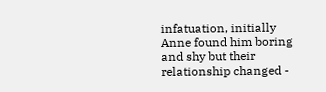infatuation, initially Anne found him boring and shy but their relationship changed -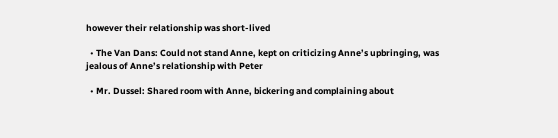however their relationship was short-lived

  • The Van Dans: Could not stand Anne, kept on criticizing Anne’s upbringing, was jealous of Anne’s relationship with Peter

  • Mr. Dussel: Shared room with Anne, bickering and complaining about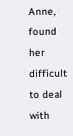Anne, found her difficult to deal with